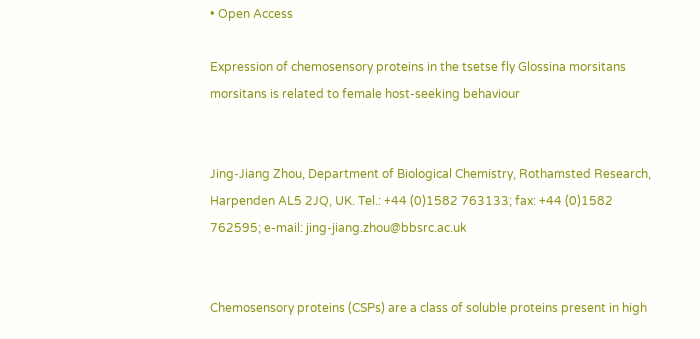• Open Access

Expression of chemosensory proteins in the tsetse fly Glossina morsitans morsitans is related to female host-seeking behaviour


Jing-Jiang Zhou, Department of Biological Chemistry, Rothamsted Research, Harpenden AL5 2JQ, UK. Tel.: +44 (0)1582 763133; fax: +44 (0)1582 762595; e-mail: jing-jiang.zhou@bbsrc.ac.uk


Chemosensory proteins (CSPs) are a class of soluble proteins present in high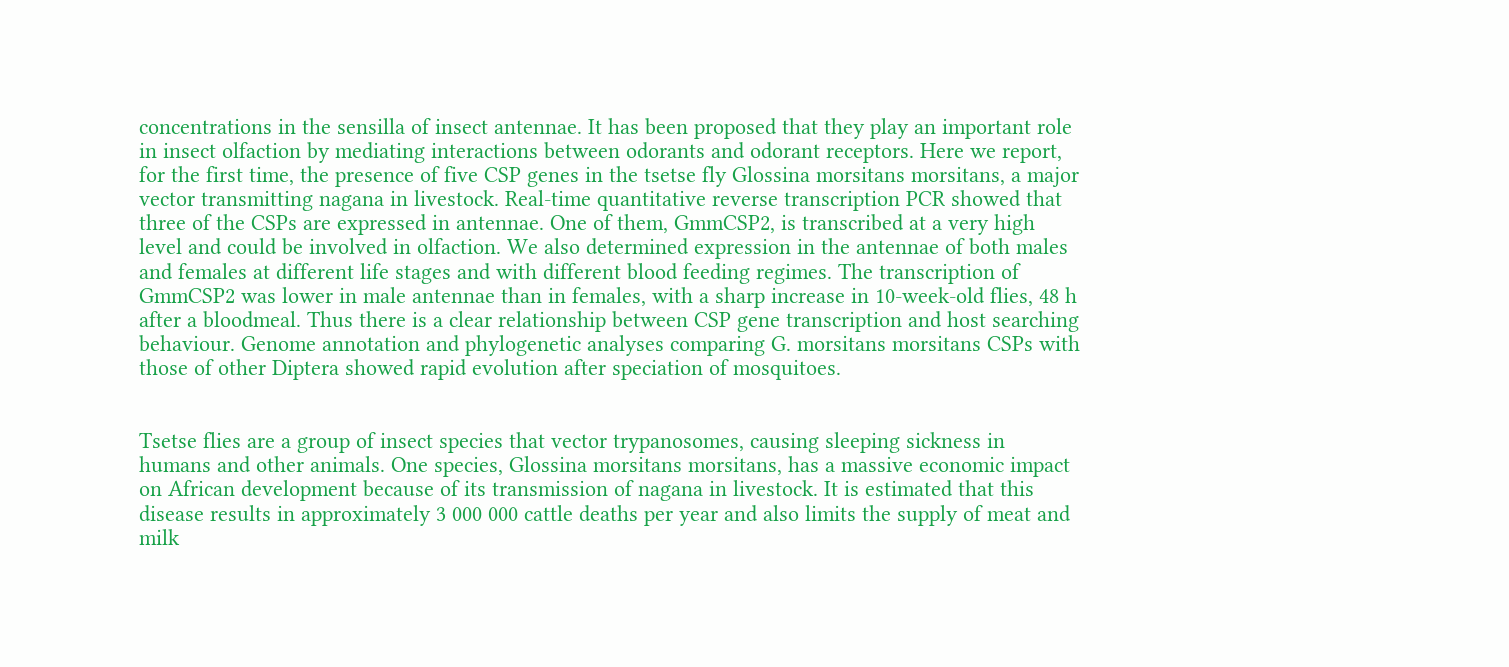concentrations in the sensilla of insect antennae. It has been proposed that they play an important role in insect olfaction by mediating interactions between odorants and odorant receptors. Here we report, for the first time, the presence of five CSP genes in the tsetse fly Glossina morsitans morsitans, a major vector transmitting nagana in livestock. Real-time quantitative reverse transcription PCR showed that three of the CSPs are expressed in antennae. One of them, GmmCSP2, is transcribed at a very high level and could be involved in olfaction. We also determined expression in the antennae of both males and females at different life stages and with different blood feeding regimes. The transcription of GmmCSP2 was lower in male antennae than in females, with a sharp increase in 10-week-old flies, 48 h after a bloodmeal. Thus there is a clear relationship between CSP gene transcription and host searching behaviour. Genome annotation and phylogenetic analyses comparing G. morsitans morsitans CSPs with those of other Diptera showed rapid evolution after speciation of mosquitoes.


Tsetse flies are a group of insect species that vector trypanosomes, causing sleeping sickness in humans and other animals. One species, Glossina morsitans morsitans, has a massive economic impact on African development because of its transmission of nagana in livestock. It is estimated that this disease results in approximately 3 000 000 cattle deaths per year and also limits the supply of meat and milk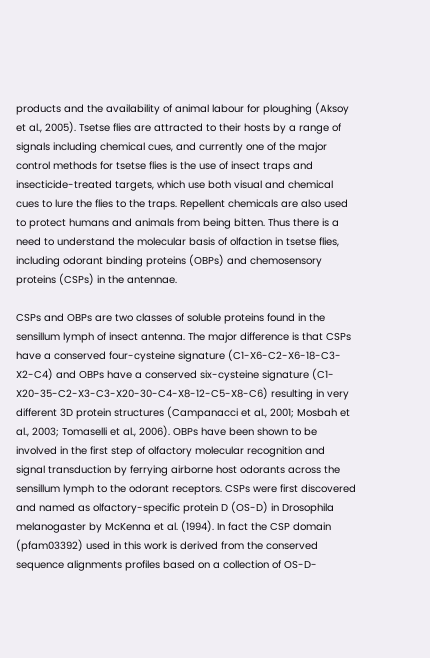products and the availability of animal labour for ploughing (Aksoy et al., 2005). Tsetse flies are attracted to their hosts by a range of signals including chemical cues, and currently one of the major control methods for tsetse flies is the use of insect traps and insecticide-treated targets, which use both visual and chemical cues to lure the flies to the traps. Repellent chemicals are also used to protect humans and animals from being bitten. Thus there is a need to understand the molecular basis of olfaction in tsetse flies, including odorant binding proteins (OBPs) and chemosensory proteins (CSPs) in the antennae.

CSPs and OBPs are two classes of soluble proteins found in the sensillum lymph of insect antenna. The major difference is that CSPs have a conserved four-cysteine signature (C1-X6-C2-X6-18-C3-X2-C4) and OBPs have a conserved six-cysteine signature (C1-X20-35-C2-X3-C3-X20-30-C4-X8-12-C5-X8-C6) resulting in very different 3D protein structures (Campanacci et al., 2001; Mosbah et al., 2003; Tomaselli et al., 2006). OBPs have been shown to be involved in the first step of olfactory molecular recognition and signal transduction by ferrying airborne host odorants across the sensillum lymph to the odorant receptors. CSPs were first discovered and named as olfactory-specific protein D (OS-D) in Drosophila melanogaster by McKenna et al. (1994). In fact the CSP domain (pfam03392) used in this work is derived from the conserved sequence alignments profiles based on a collection of OS-D-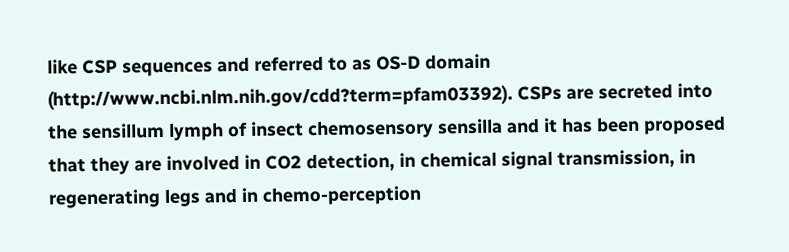like CSP sequences and referred to as OS-D domain (http://www.ncbi.nlm.nih.gov/cdd?term=pfam03392). CSPs are secreted into the sensillum lymph of insect chemosensory sensilla and it has been proposed that they are involved in CO2 detection, in chemical signal transmission, in regenerating legs and in chemo-perception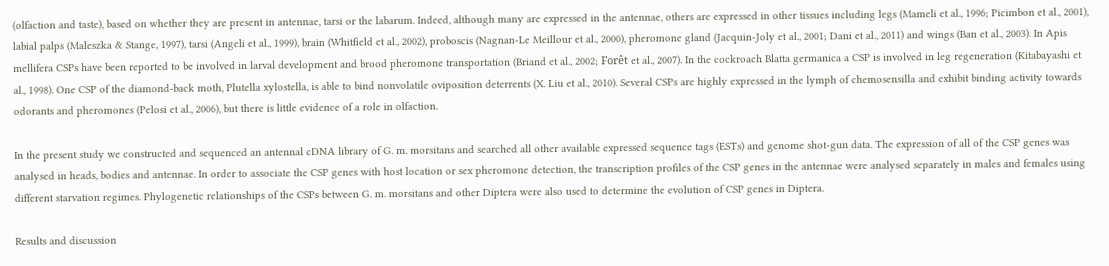(olfaction and taste), based on whether they are present in antennae, tarsi or the labarum. Indeed, although many are expressed in the antennae, others are expressed in other tissues including legs (Mameli et al., 1996; Picimbon et al., 2001), labial palps (Maleszka & Stange, 1997), tarsi (Angeli et al., 1999), brain (Whitfield et al., 2002), proboscis (Nagnan-Le Meillour et al., 2000), pheromone gland (Jacquin-Joly et al., 2001; Dani et al., 2011) and wings (Ban et al., 2003). In Apis mellifera CSPs have been reported to be involved in larval development and brood pheromone transportation (Briand et al., 2002; Forêt et al., 2007). In the cockroach Blatta germanica a CSP is involved in leg regeneration (Kitabayashi et al., 1998). One CSP of the diamond-back moth, Plutella xylostella, is able to bind nonvolatile oviposition deterrents (X. Liu et al., 2010). Several CSPs are highly expressed in the lymph of chemosensilla and exhibit binding activity towards odorants and pheromones (Pelosi et al., 2006), but there is little evidence of a role in olfaction.

In the present study we constructed and sequenced an antennal cDNA library of G. m. morsitans and searched all other available expressed sequence tags (ESTs) and genome shot-gun data. The expression of all of the CSP genes was analysed in heads, bodies and antennae. In order to associate the CSP genes with host location or sex pheromone detection, the transcription profiles of the CSP genes in the antennae were analysed separately in males and females using different starvation regimes. Phylogenetic relationships of the CSPs between G. m. morsitans and other Diptera were also used to determine the evolution of CSP genes in Diptera.

Results and discussion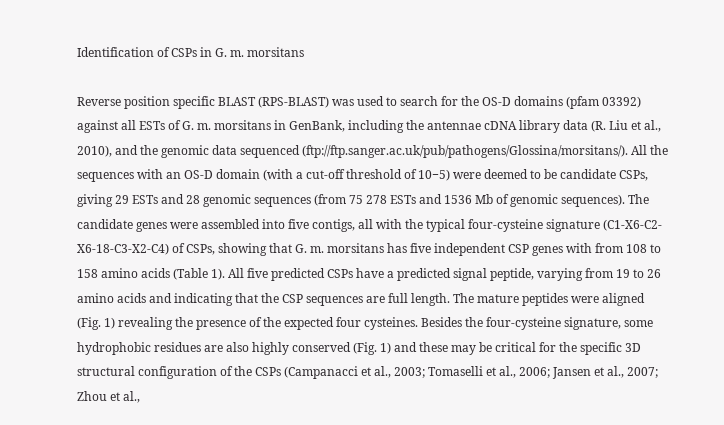Identification of CSPs in G. m. morsitans

Reverse position specific BLAST (RPS-BLAST) was used to search for the OS-D domains (pfam 03392) against all ESTs of G. m. morsitans in GenBank, including the antennae cDNA library data (R. Liu et al., 2010), and the genomic data sequenced (ftp://ftp.sanger.ac.uk/pub/pathogens/Glossina/morsitans/). All the sequences with an OS-D domain (with a cut-off threshold of 10−5) were deemed to be candidate CSPs, giving 29 ESTs and 28 genomic sequences (from 75 278 ESTs and 1536 Mb of genomic sequences). The candidate genes were assembled into five contigs, all with the typical four-cysteine signature (C1-X6-C2-X6-18-C3-X2-C4) of CSPs, showing that G. m. morsitans has five independent CSP genes with from 108 to 158 amino acids (Table 1). All five predicted CSPs have a predicted signal peptide, varying from 19 to 26 amino acids and indicating that the CSP sequences are full length. The mature peptides were aligned (Fig. 1) revealing the presence of the expected four cysteines. Besides the four-cysteine signature, some hydrophobic residues are also highly conserved (Fig. 1) and these may be critical for the specific 3D structural configuration of the CSPs (Campanacci et al., 2003; Tomaselli et al., 2006; Jansen et al., 2007; Zhou et al.,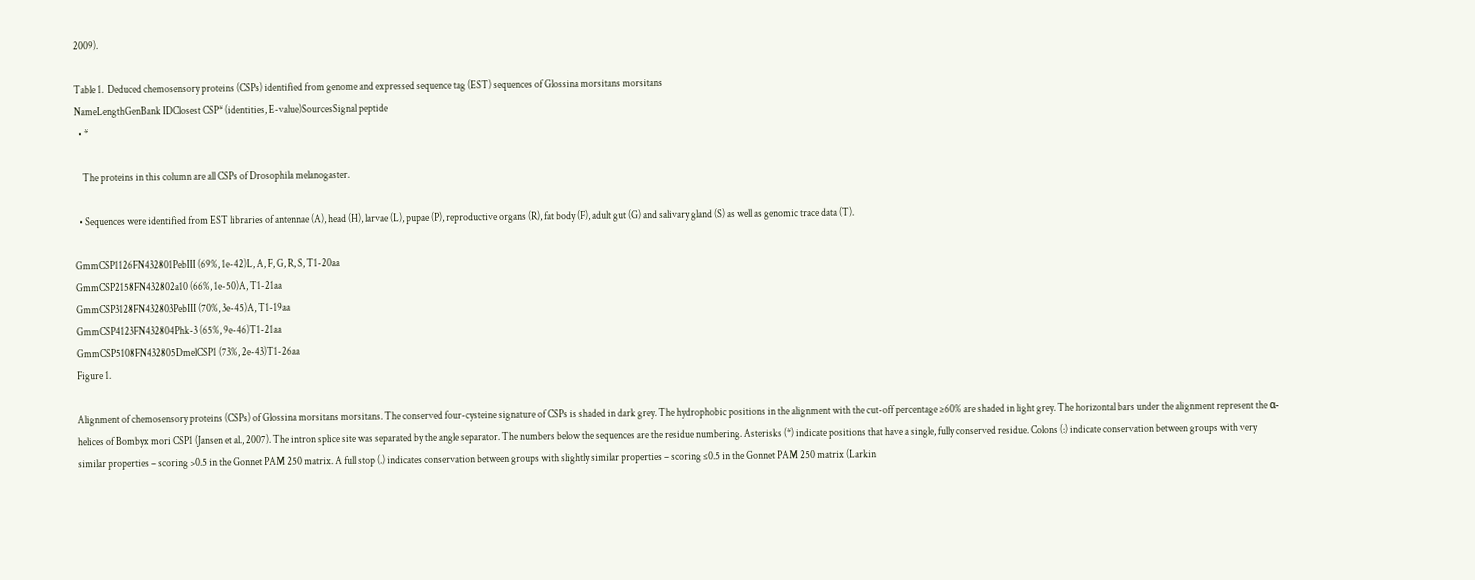2009).

Table 1.  Deduced chemosensory proteins (CSPs) identified from genome and expressed sequence tag (EST) sequences of Glossina morsitans morsitans
NameLengthGenBank IDClosest CSP* (identities, E-value)SourcesSignal peptide
  • *

    The proteins in this column are all CSPs of Drosophila melanogaster.

  • Sequences were identified from EST libraries of antennae (A), head (H), larvae (L), pupae (P), reproductive organs (R), fat body (F), adult gut (G) and salivary gland (S) as well as genomic trace data (T).

GmmCSP1126FN432801PebIII (69%, 1e-42)L, A, F, G, R, S, T1-20aa
GmmCSP2158FN432802a10 (66%, 1e-50)A, T1-21aa
GmmCSP3128FN432803PebIII (70%, 3e-45)A, T1-19aa
GmmCSP4123FN432804Phk-3 (65%, 9e-46)T1-21aa
GmmCSP5108FN432805DmelCSP1 (73%, 2e-43)T1-26aa
Figure 1.

Alignment of chemosensory proteins (CSPs) of Glossina morsitans morsitans. The conserved four-cysteine signature of CSPs is shaded in dark grey. The hydrophobic positions in the alignment with the cut-off percentage ≥60% are shaded in light grey. The horizontal bars under the alignment represent the α-helices of Bombyx mori CSP1 (Jansen et al., 2007). The intron splice site was separated by the angle separator. The numbers below the sequences are the residue numbering. Asterisks (*) indicate positions that have a single, fully conserved residue. Colons (:) indicate conservation between groups with very similar properties – scoring >0.5 in the Gonnet PAM 250 matrix. A full stop (.) indicates conservation between groups with slightly similar properties – scoring ≤0.5 in the Gonnet PAM 250 matrix (Larkin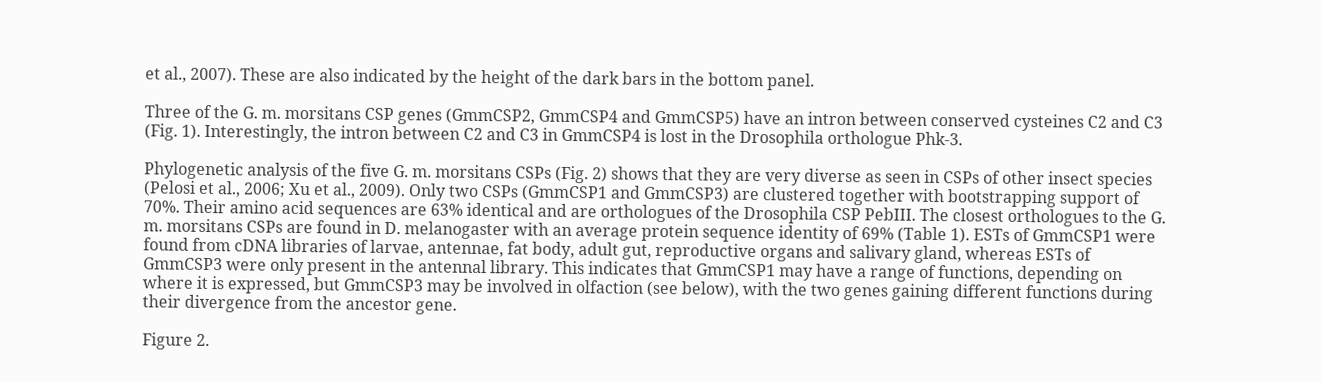et al., 2007). These are also indicated by the height of the dark bars in the bottom panel.

Three of the G. m. morsitans CSP genes (GmmCSP2, GmmCSP4 and GmmCSP5) have an intron between conserved cysteines C2 and C3 (Fig. 1). Interestingly, the intron between C2 and C3 in GmmCSP4 is lost in the Drosophila orthologue Phk-3.

Phylogenetic analysis of the five G. m. morsitans CSPs (Fig. 2) shows that they are very diverse as seen in CSPs of other insect species (Pelosi et al., 2006; Xu et al., 2009). Only two CSPs (GmmCSP1 and GmmCSP3) are clustered together with bootstrapping support of 70%. Their amino acid sequences are 63% identical and are orthologues of the Drosophila CSP PebIII. The closest orthologues to the G. m. morsitans CSPs are found in D. melanogaster with an average protein sequence identity of 69% (Table 1). ESTs of GmmCSP1 were found from cDNA libraries of larvae, antennae, fat body, adult gut, reproductive organs and salivary gland, whereas ESTs of GmmCSP3 were only present in the antennal library. This indicates that GmmCSP1 may have a range of functions, depending on where it is expressed, but GmmCSP3 may be involved in olfaction (see below), with the two genes gaining different functions during their divergence from the ancestor gene.

Figure 2.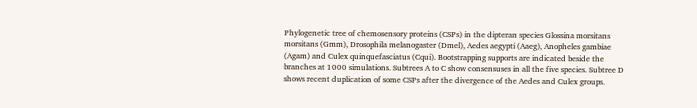Phylogenetic tree of chemosensory proteins (CSPs) in the dipteran species Glossina morsitans morsitans (Gmm), Drosophila melanogaster (Dmel), Aedes aegypti (Aaeg), Anopheles gambiae (Agam) and Culex quinquefasciatus (Cqui). Bootstrapping supports are indicated beside the branches at 1000 simulations. Subtrees A to C show consensuses in all the five species. Subtree D shows recent duplication of some CSPs after the divergence of the Aedes and Culex groups.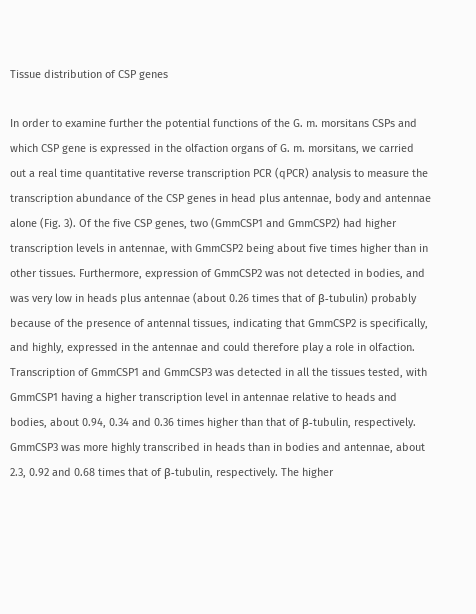Tissue distribution of CSP genes

In order to examine further the potential functions of the G. m. morsitans CSPs and which CSP gene is expressed in the olfaction organs of G. m. morsitans, we carried out a real time quantitative reverse transcription PCR (qPCR) analysis to measure the transcription abundance of the CSP genes in head plus antennae, body and antennae alone (Fig. 3). Of the five CSP genes, two (GmmCSP1 and GmmCSP2) had higher transcription levels in antennae, with GmmCSP2 being about five times higher than in other tissues. Furthermore, expression of GmmCSP2 was not detected in bodies, and was very low in heads plus antennae (about 0.26 times that of β-tubulin) probably because of the presence of antennal tissues, indicating that GmmCSP2 is specifically, and highly, expressed in the antennae and could therefore play a role in olfaction. Transcription of GmmCSP1 and GmmCSP3 was detected in all the tissues tested, with GmmCSP1 having a higher transcription level in antennae relative to heads and bodies, about 0.94, 0.34 and 0.36 times higher than that of β-tubulin, respectively. GmmCSP3 was more highly transcribed in heads than in bodies and antennae, about 2.3, 0.92 and 0.68 times that of β-tubulin, respectively. The higher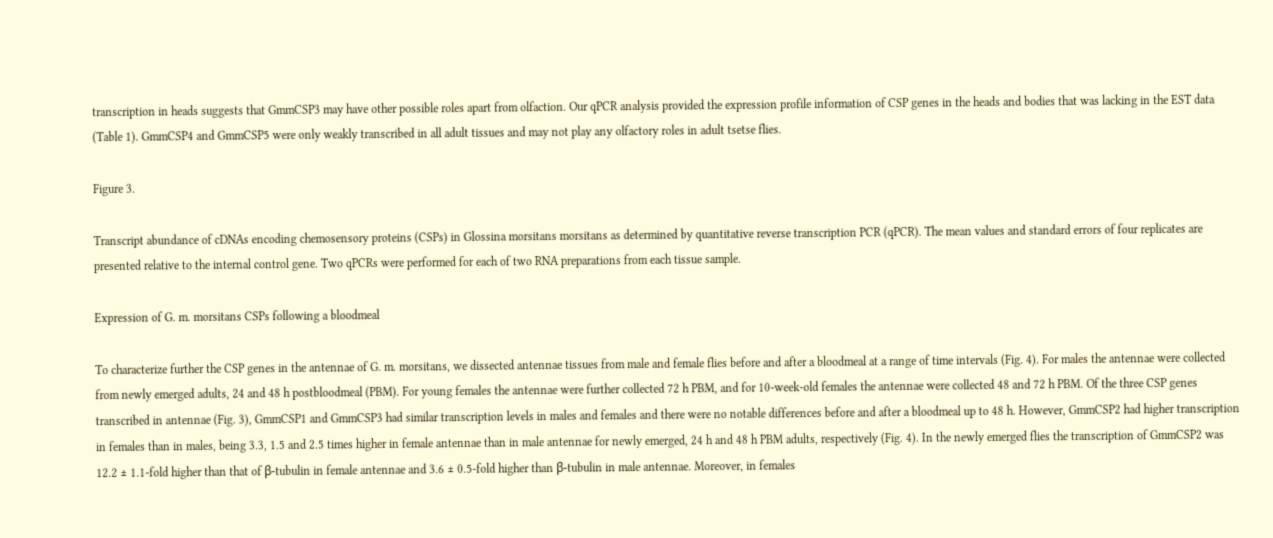transcription in heads suggests that GmmCSP3 may have other possible roles apart from olfaction. Our qPCR analysis provided the expression profile information of CSP genes in the heads and bodies that was lacking in the EST data (Table 1). GmmCSP4 and GmmCSP5 were only weakly transcribed in all adult tissues and may not play any olfactory roles in adult tsetse flies.

Figure 3.

Transcript abundance of cDNAs encoding chemosensory proteins (CSPs) in Glossina morsitans morsitans as determined by quantitative reverse transcription PCR (qPCR). The mean values and standard errors of four replicates are presented relative to the internal control gene. Two qPCRs were performed for each of two RNA preparations from each tissue sample.

Expression of G. m. morsitans CSPs following a bloodmeal

To characterize further the CSP genes in the antennae of G. m. morsitans, we dissected antennae tissues from male and female flies before and after a bloodmeal at a range of time intervals (Fig. 4). For males the antennae were collected from newly emerged adults, 24 and 48 h postbloodmeal (PBM). For young females the antennae were further collected 72 h PBM, and for 10-week-old females the antennae were collected 48 and 72 h PBM. Of the three CSP genes transcribed in antennae (Fig. 3), GmmCSP1 and GmmCSP3 had similar transcription levels in males and females and there were no notable differences before and after a bloodmeal up to 48 h. However, GmmCSP2 had higher transcription in females than in males, being 3.3, 1.5 and 2.5 times higher in female antennae than in male antennae for newly emerged, 24 h and 48 h PBM adults, respectively (Fig. 4). In the newly emerged flies the transcription of GmmCSP2 was 12.2 ± 1.1-fold higher than that of β-tubulin in female antennae and 3.6 ± 0.5-fold higher than β-tubulin in male antennae. Moreover, in females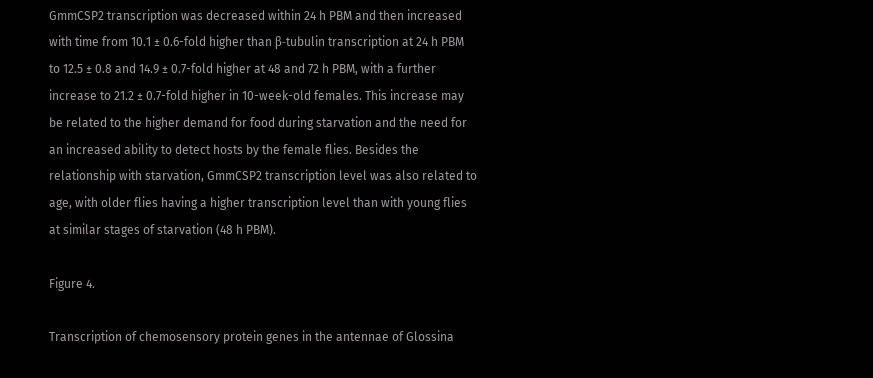GmmCSP2 transcription was decreased within 24 h PBM and then increased with time from 10.1 ± 0.6-fold higher than β-tubulin transcription at 24 h PBM to 12.5 ± 0.8 and 14.9 ± 0.7-fold higher at 48 and 72 h PBM, with a further increase to 21.2 ± 0.7-fold higher in 10-week-old females. This increase may be related to the higher demand for food during starvation and the need for an increased ability to detect hosts by the female flies. Besides the relationship with starvation, GmmCSP2 transcription level was also related to age, with older flies having a higher transcription level than with young flies at similar stages of starvation (48 h PBM).

Figure 4.

Transcription of chemosensory protein genes in the antennae of Glossina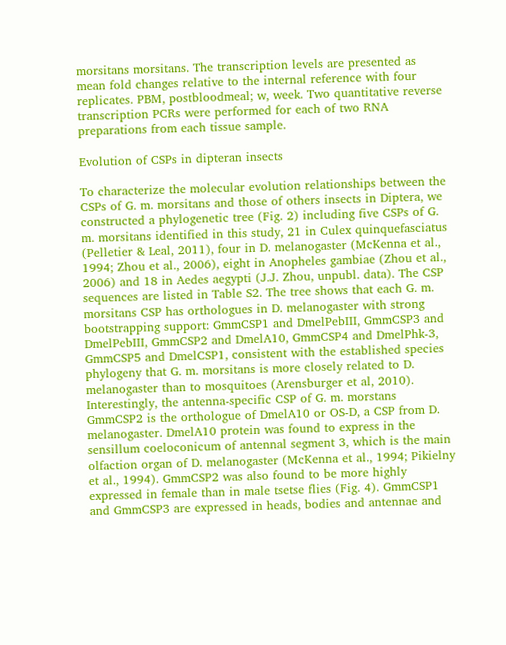morsitans morsitans. The transcription levels are presented as mean fold changes relative to the internal reference with four replicates. PBM, postbloodmeal; w, week. Two quantitative reverse transcription PCRs were performed for each of two RNA preparations from each tissue sample.

Evolution of CSPs in dipteran insects

To characterize the molecular evolution relationships between the CSPs of G. m. morsitans and those of others insects in Diptera, we constructed a phylogenetic tree (Fig. 2) including five CSPs of G. m. morsitans identified in this study, 21 in Culex quinquefasciatus (Pelletier & Leal, 2011), four in D. melanogaster (McKenna et al., 1994; Zhou et al., 2006), eight in Anopheles gambiae (Zhou et al., 2006) and 18 in Aedes aegypti (J.J. Zhou, unpubl. data). The CSP sequences are listed in Table S2. The tree shows that each G. m. morsitans CSP has orthologues in D. melanogaster with strong bootstrapping support: GmmCSP1 and DmelPebIII, GmmCSP3 and DmelPebIII, GmmCSP2 and DmelA10, GmmCSP4 and DmelPhk-3, GmmCSP5 and DmelCSP1, consistent with the established species phylogeny that G. m. morsitans is more closely related to D. melanogaster than to mosquitoes (Arensburger et al, 2010). Interestingly, the antenna-specific CSP of G. m. morstans GmmCSP2 is the orthologue of DmelA10 or OS-D, a CSP from D. melanogaster. DmelA10 protein was found to express in the sensillum coeloconicum of antennal segment 3, which is the main olfaction organ of D. melanogaster (McKenna et al., 1994; Pikielny et al., 1994). GmmCSP2 was also found to be more highly expressed in female than in male tsetse flies (Fig. 4). GmmCSP1 and GmmCSP3 are expressed in heads, bodies and antennae and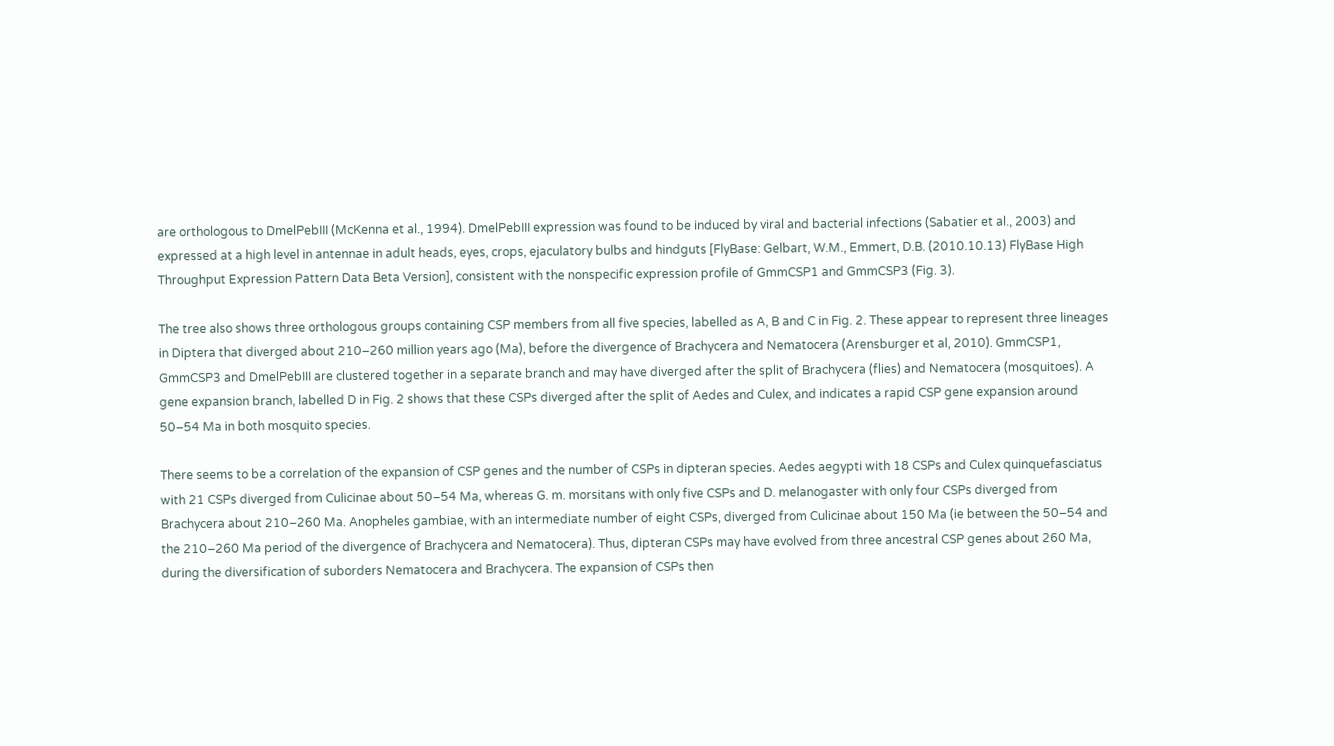are orthologous to DmelPebIII (McKenna et al., 1994). DmelPebIII expression was found to be induced by viral and bacterial infections (Sabatier et al., 2003) and expressed at a high level in antennae in adult heads, eyes, crops, ejaculatory bulbs and hindguts [FlyBase: Gelbart, W.M., Emmert, D.B. (2010.10.13) FlyBase High Throughput Expression Pattern Data Beta Version], consistent with the nonspecific expression profile of GmmCSP1 and GmmCSP3 (Fig. 3).

The tree also shows three orthologous groups containing CSP members from all five species, labelled as A, B and C in Fig. 2. These appear to represent three lineages in Diptera that diverged about 210–260 million years ago (Ma), before the divergence of Brachycera and Nematocera (Arensburger et al, 2010). GmmCSP1, GmmCSP3 and DmelPebIII are clustered together in a separate branch and may have diverged after the split of Brachycera (flies) and Nematocera (mosquitoes). A gene expansion branch, labelled D in Fig. 2 shows that these CSPs diverged after the split of Aedes and Culex, and indicates a rapid CSP gene expansion around 50–54 Ma in both mosquito species.

There seems to be a correlation of the expansion of CSP genes and the number of CSPs in dipteran species. Aedes aegypti with 18 CSPs and Culex quinquefasciatus with 21 CSPs diverged from Culicinae about 50–54 Ma, whereas G. m. morsitans with only five CSPs and D. melanogaster with only four CSPs diverged from Brachycera about 210–260 Ma. Anopheles gambiae, with an intermediate number of eight CSPs, diverged from Culicinae about 150 Ma (ie between the 50–54 and the 210–260 Ma period of the divergence of Brachycera and Nematocera). Thus, dipteran CSPs may have evolved from three ancestral CSP genes about 260 Ma, during the diversification of suborders Nematocera and Brachycera. The expansion of CSPs then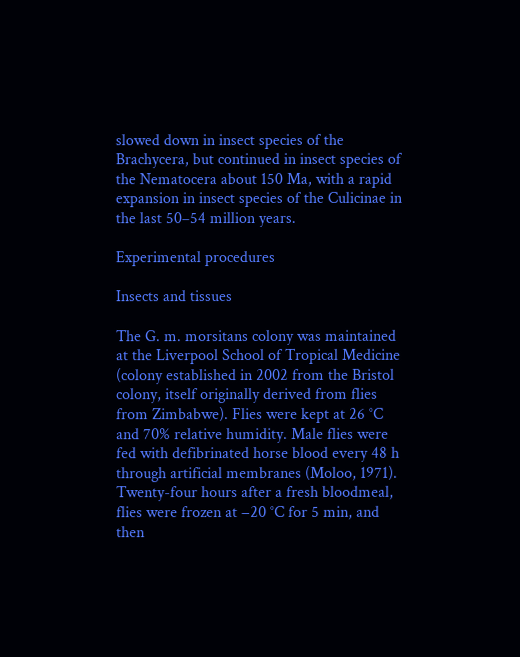slowed down in insect species of the Brachycera, but continued in insect species of the Nematocera about 150 Ma, with a rapid expansion in insect species of the Culicinae in the last 50–54 million years.

Experimental procedures

Insects and tissues

The G. m. morsitans colony was maintained at the Liverpool School of Tropical Medicine (colony established in 2002 from the Bristol colony, itself originally derived from flies from Zimbabwe). Flies were kept at 26 °C and 70% relative humidity. Male flies were fed with defibrinated horse blood every 48 h through artificial membranes (Moloo, 1971). Twenty-four hours after a fresh bloodmeal, flies were frozen at −20 °C for 5 min, and then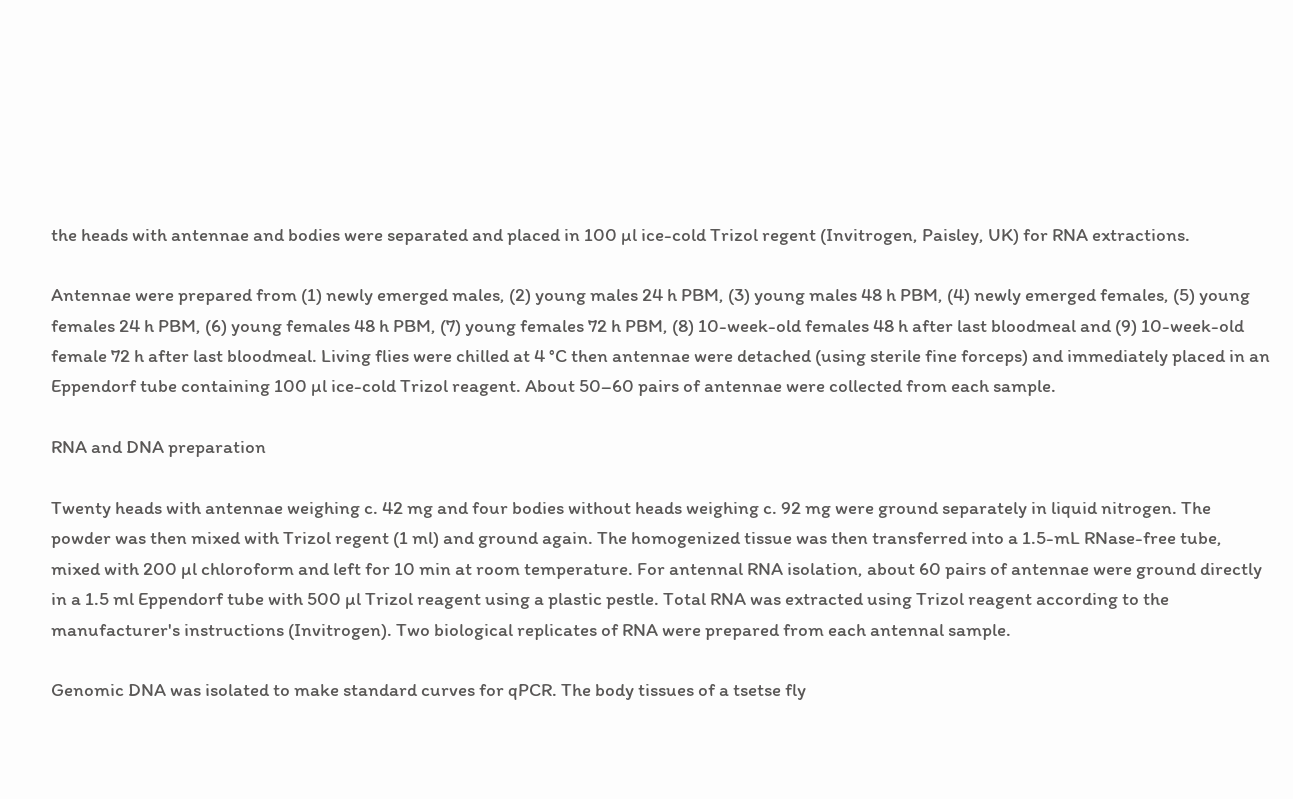the heads with antennae and bodies were separated and placed in 100 µl ice-cold Trizol regent (Invitrogen, Paisley, UK) for RNA extractions.

Antennae were prepared from (1) newly emerged males, (2) young males 24 h PBM, (3) young males 48 h PBM, (4) newly emerged females, (5) young females 24 h PBM, (6) young females 48 h PBM, (7) young females 72 h PBM, (8) 10-week-old females 48 h after last bloodmeal and (9) 10-week-old female 72 h after last bloodmeal. Living flies were chilled at 4 °C then antennae were detached (using sterile fine forceps) and immediately placed in an Eppendorf tube containing 100 µl ice-cold Trizol reagent. About 50–60 pairs of antennae were collected from each sample.

RNA and DNA preparation

Twenty heads with antennae weighing c. 42 mg and four bodies without heads weighing c. 92 mg were ground separately in liquid nitrogen. The powder was then mixed with Trizol regent (1 ml) and ground again. The homogenized tissue was then transferred into a 1.5-mL RNase-free tube, mixed with 200 µl chloroform and left for 10 min at room temperature. For antennal RNA isolation, about 60 pairs of antennae were ground directly in a 1.5 ml Eppendorf tube with 500 µl Trizol reagent using a plastic pestle. Total RNA was extracted using Trizol reagent according to the manufacturer's instructions (Invitrogen). Two biological replicates of RNA were prepared from each antennal sample.

Genomic DNA was isolated to make standard curves for qPCR. The body tissues of a tsetse fly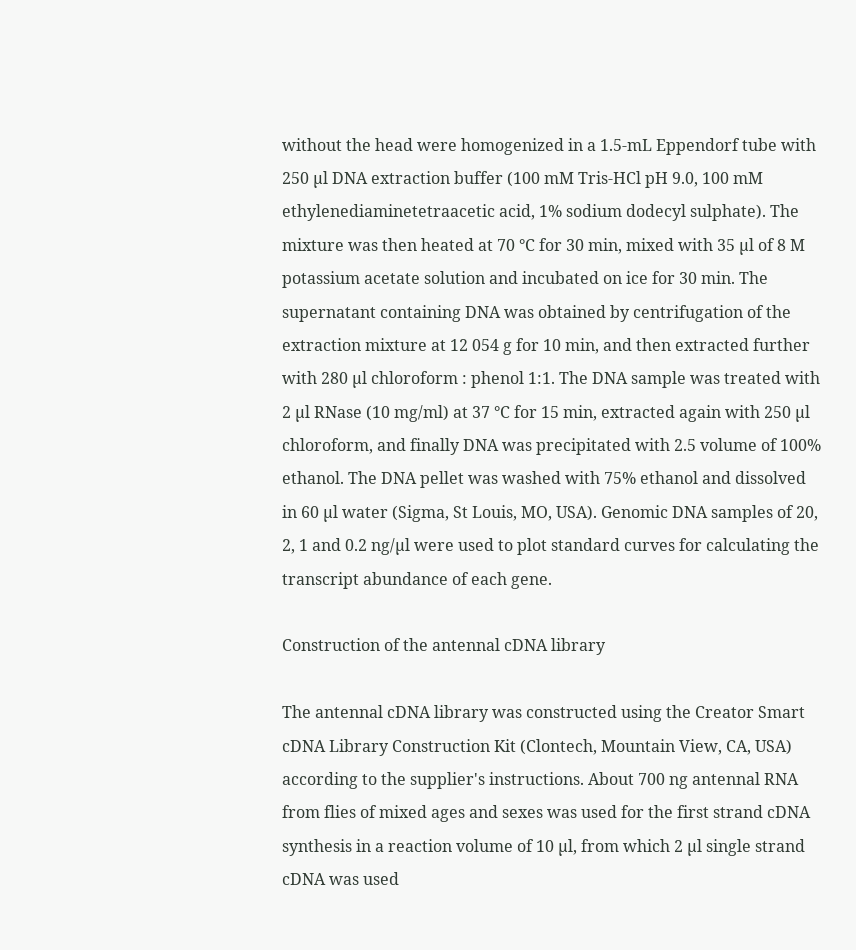without the head were homogenized in a 1.5-mL Eppendorf tube with 250 µl DNA extraction buffer (100 mM Tris-HCl pH 9.0, 100 mM ethylenediaminetetraacetic acid, 1% sodium dodecyl sulphate). The mixture was then heated at 70 °C for 30 min, mixed with 35 µl of 8 M potassium acetate solution and incubated on ice for 30 min. The supernatant containing DNA was obtained by centrifugation of the extraction mixture at 12 054 g for 10 min, and then extracted further with 280 µl chloroform : phenol 1:1. The DNA sample was treated with 2 µl RNase (10 mg/ml) at 37 °C for 15 min, extracted again with 250 µl chloroform, and finally DNA was precipitated with 2.5 volume of 100% ethanol. The DNA pellet was washed with 75% ethanol and dissolved in 60 µl water (Sigma, St Louis, MO, USA). Genomic DNA samples of 20, 2, 1 and 0.2 ng/µl were used to plot standard curves for calculating the transcript abundance of each gene.

Construction of the antennal cDNA library

The antennal cDNA library was constructed using the Creator Smart cDNA Library Construction Kit (Clontech, Mountain View, CA, USA) according to the supplier's instructions. About 700 ng antennal RNA from flies of mixed ages and sexes was used for the first strand cDNA synthesis in a reaction volume of 10 µl, from which 2 µl single strand cDNA was used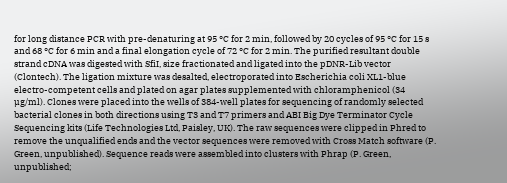for long distance PCR with pre-denaturing at 95 °C for 2 min, followed by 20 cycles of 95 °C for 15 s and 68 °C for 6 min and a final elongation cycle of 72 °C for 2 min. The purified resultant double strand cDNA was digested with SfiI, size fractionated and ligated into the pDNR-Lib vector (Clontech). The ligation mixture was desalted, electroporated into Escherichia coli XL1-blue electro-competent cells and plated on agar plates supplemented with chloramphenicol (34 µg/ml). Clones were placed into the wells of 384-well plates for sequencing of randomly selected bacterial clones in both directions using T3 and T7 primers and ABI Big Dye Terminator Cycle Sequencing kits (Life Technologies Ltd, Paisley, UK). The raw sequences were clipped in Phred to remove the unqualified ends and the vector sequences were removed with Cross Match software (P. Green, unpublished). Sequence reads were assembled into clusters with Phrap (P. Green, unpublished;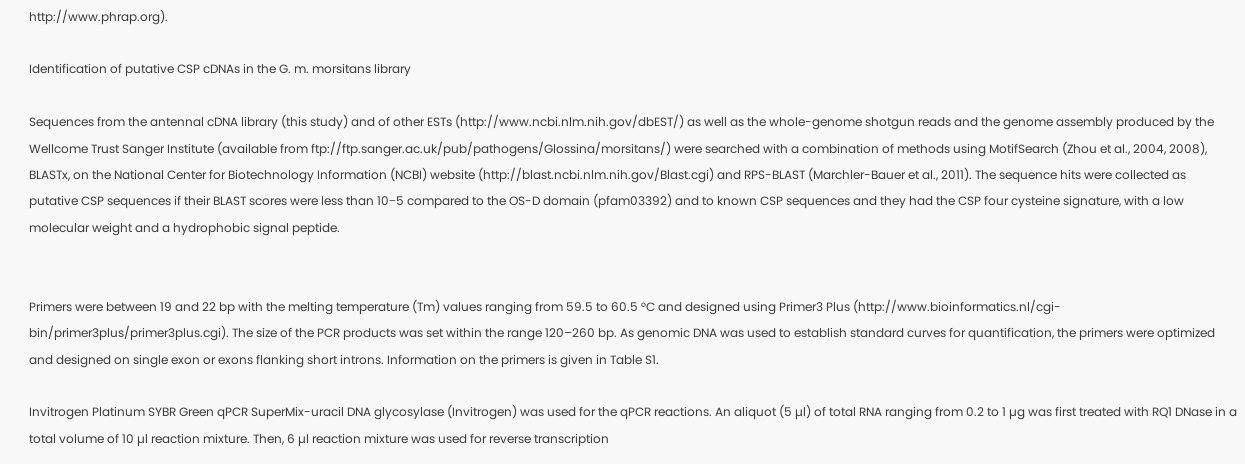http://www.phrap.org).

Identification of putative CSP cDNAs in the G. m. morsitans library

Sequences from the antennal cDNA library (this study) and of other ESTs (http://www.ncbi.nlm.nih.gov/dbEST/) as well as the whole-genome shotgun reads and the genome assembly produced by the Wellcome Trust Sanger Institute (available from ftp://ftp.sanger.ac.uk/pub/pathogens/Glossina/morsitans/) were searched with a combination of methods using MotifSearch (Zhou et al., 2004, 2008), BLASTx, on the National Center for Biotechnology Information (NCBI) website (http://blast.ncbi.nlm.nih.gov/Blast.cgi) and RPS-BLAST (Marchler-Bauer et al., 2011). The sequence hits were collected as putative CSP sequences if their BLAST scores were less than 10−5 compared to the OS-D domain (pfam03392) and to known CSP sequences and they had the CSP four cysteine signature, with a low molecular weight and a hydrophobic signal peptide.


Primers were between 19 and 22 bp with the melting temperature (Tm) values ranging from 59.5 to 60.5 °C and designed using Primer3 Plus (http://www.bioinformatics.nl/cgi-bin/primer3plus/primer3plus.cgi). The size of the PCR products was set within the range 120–260 bp. As genomic DNA was used to establish standard curves for quantification, the primers were optimized and designed on single exon or exons flanking short introns. Information on the primers is given in Table S1.

Invitrogen Platinum SYBR Green qPCR SuperMix-uracil DNA glycosylase (Invitrogen) was used for the qPCR reactions. An aliquot (5 µl) of total RNA ranging from 0.2 to 1 µg was first treated with RQ1 DNase in a total volume of 10 µl reaction mixture. Then, 6 µl reaction mixture was used for reverse transcription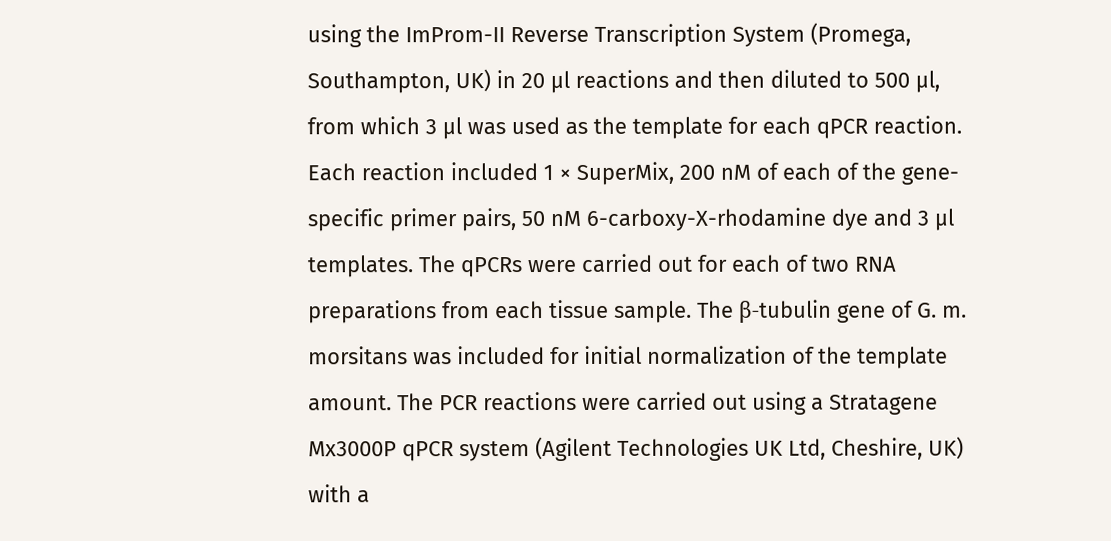using the ImProm-II Reverse Transcription System (Promega, Southampton, UK) in 20 µl reactions and then diluted to 500 µl, from which 3 µl was used as the template for each qPCR reaction. Each reaction included 1 × SuperMix, 200 nM of each of the gene-specific primer pairs, 50 nM 6-carboxy-X-rhodamine dye and 3 µl templates. The qPCRs were carried out for each of two RNA preparations from each tissue sample. The β-tubulin gene of G. m. morsitans was included for initial normalization of the template amount. The PCR reactions were carried out using a Stratagene Mx3000P qPCR system (Agilent Technologies UK Ltd, Cheshire, UK) with a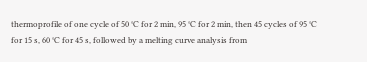thermoprofile of one cycle of 50 °C for 2 min, 95 °C for 2 min, then 45 cycles of 95 °C for 15 s, 60 °C for 45 s, followed by a melting curve analysis from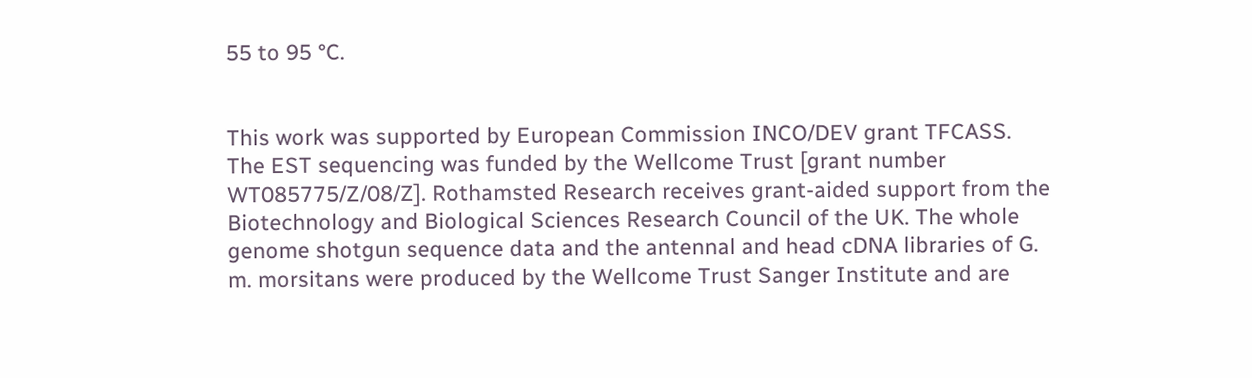55 to 95 °C.


This work was supported by European Commission INCO/DEV grant TFCASS. The EST sequencing was funded by the Wellcome Trust [grant number WT085775/Z/08/Z]. Rothamsted Research receives grant-aided support from the Biotechnology and Biological Sciences Research Council of the UK. The whole genome shotgun sequence data and the antennal and head cDNA libraries of G. m. morsitans were produced by the Wellcome Trust Sanger Institute and are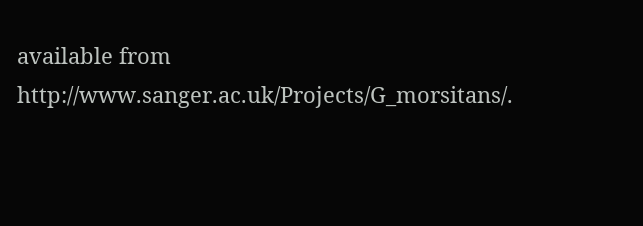available from http://www.sanger.ac.uk/Projects/G_morsitans/.